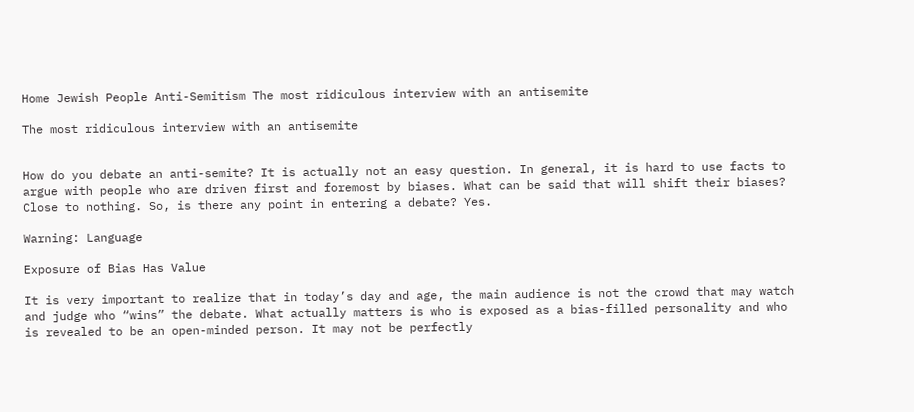Home Jewish People Anti-Semitism The most ridiculous interview with an antisemite

The most ridiculous interview with an antisemite


How do you debate an anti-semite? It is actually not an easy question. In general, it is hard to use facts to argue with people who are driven first and foremost by biases. What can be said that will shift their biases? Close to nothing. So, is there any point in entering a debate? Yes.

Warning: Language

Exposure of Bias Has Value

It is very important to realize that in today’s day and age, the main audience is not the crowd that may watch and judge who “wins” the debate. What actually matters is who is exposed as a bias-filled personality and who is revealed to be an open-minded person. It may not be perfectly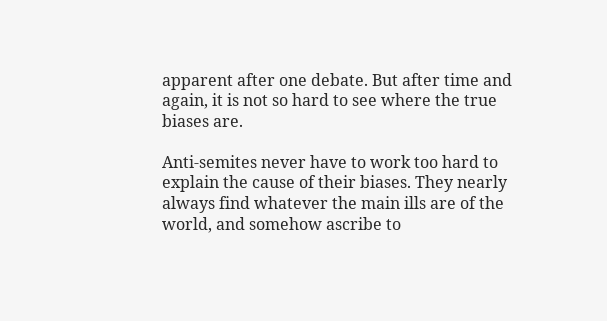apparent after one debate. But after time and again, it is not so hard to see where the true biases are.

Anti-semites never have to work too hard to explain the cause of their biases. They nearly always find whatever the main ills are of the world, and somehow ascribe to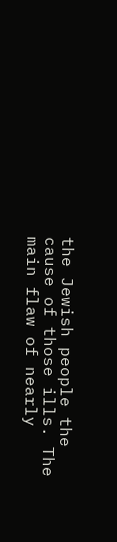the Jewish people the cause of those ills. The main flaw of nearly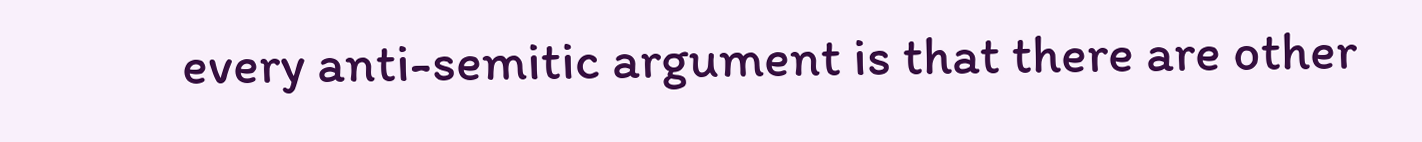every anti-semitic argument is that there are other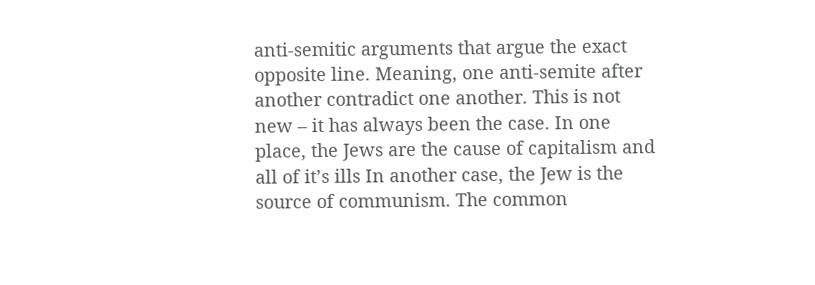anti-semitic arguments that argue the exact opposite line. Meaning, one anti-semite after another contradict one another. This is not new – it has always been the case. In one place, the Jews are the cause of capitalism and all of it’s ills In another case, the Jew is the source of communism. The common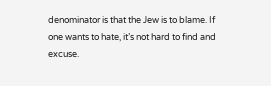denominator is that the Jew is to blame. If one wants to hate, it’s not hard to find and excuse.